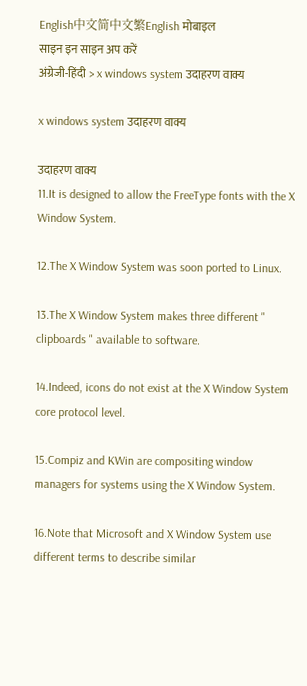English中文简中文繁English मोबाइल
साइन इन साइन अप करें
अंग्रेजी-हिंदी > x windows system उदाहरण वाक्य

x windows system उदाहरण वाक्य

उदाहरण वाक्य
11.It is designed to allow the FreeType fonts with the X Window System.

12.The X Window System was soon ported to Linux.

13.The X Window System makes three different " clipboards " available to software.

14.Indeed, icons do not exist at the X Window System core protocol level.

15.Compiz and KWin are compositing window managers for systems using the X Window System.

16.Note that Microsoft and X Window System use different terms to describe similar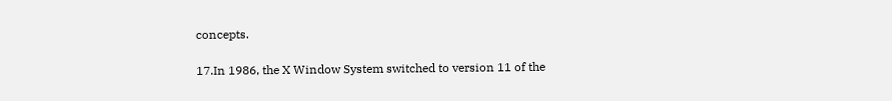concepts.

17.In 1986, the X Window System switched to version 11 of the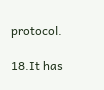protocol.

18.It has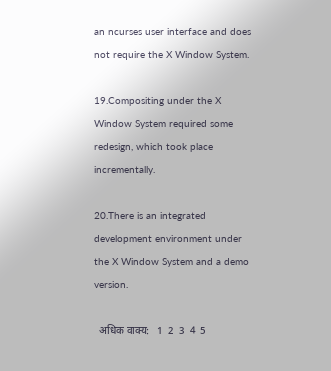an ncurses user interface and does not require the X Window System.

19.Compositing under the X Window System required some redesign, which took place incrementally.

20.There is an integrated development environment under the X Window System and a demo version.

  अधिक वाक्य:   1  2  3  4  5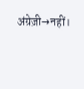अंग्रेज़ी→नहीं।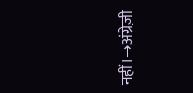नहीं।→अंग्रेज़ी